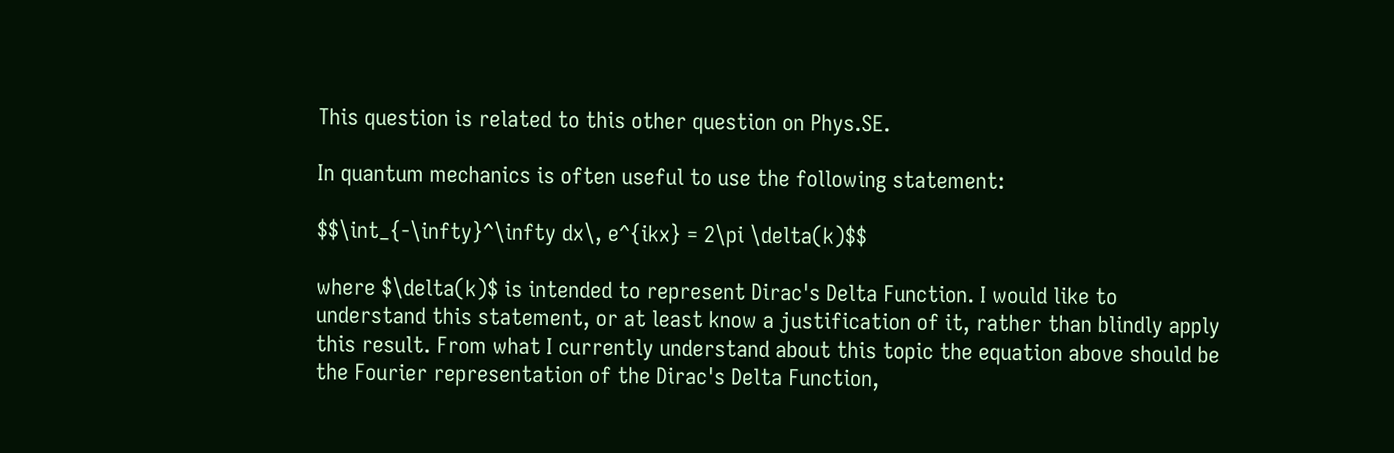This question is related to this other question on Phys.SE.

In quantum mechanics is often useful to use the following statement:

$$\int_{-\infty}^\infty dx\, e^{ikx} = 2\pi \delta(k)$$

where $\delta(k)$ is intended to represent Dirac's Delta Function. I would like to understand this statement, or at least know a justification of it, rather than blindly apply this result. From what I currently understand about this topic the equation above should be the Fourier representation of the Dirac's Delta Function,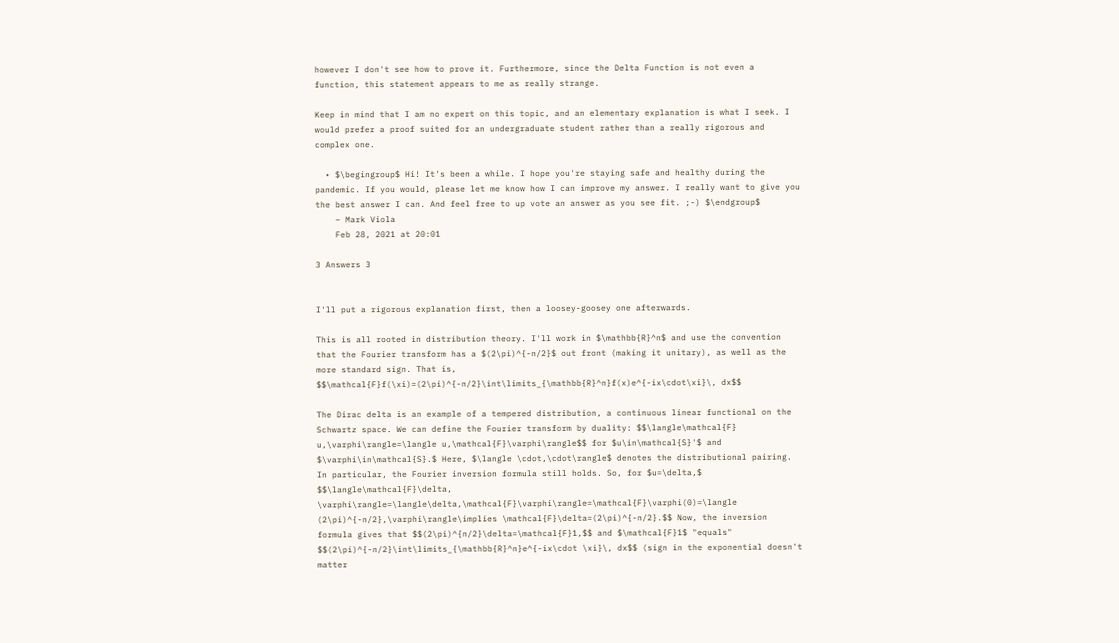however I don't see how to prove it. Furthermore, since the Delta Function is not even a function, this statement appears to me as really strange.

Keep in mind that I am no expert on this topic, and an elementary explanation is what I seek. I would prefer a proof suited for an undergraduate student rather than a really rigorous and complex one.

  • $\begingroup$ Hi! It's been a while. I hope you're staying safe and healthy during the pandemic. If you would, please let me know how I can improve my answer. I really want to give you the best answer I can. And feel free to up vote an answer as you see fit. ;-) $\endgroup$
    – Mark Viola
    Feb 28, 2021 at 20:01

3 Answers 3


I'll put a rigorous explanation first, then a loosey-goosey one afterwards.

This is all rooted in distribution theory. I'll work in $\mathbb{R}^n$ and use the convention that the Fourier transform has a $(2\pi)^{-n/2}$ out front (making it unitary), as well as the more standard sign. That is, $$\mathcal{F}f(\xi)=(2\pi)^{-n/2}\int\limits_{\mathbb{R}^n}f(x)e^{-ix\cdot\xi}\, dx$$

The Dirac delta is an example of a tempered distribution, a continuous linear functional on the Schwartz space. We can define the Fourier transform by duality: $$\langle\mathcal{F} u,\varphi\rangle=\langle u,\mathcal{F}\varphi\rangle$$ for $u\in\mathcal{S}'$ and $\varphi\in\mathcal{S}.$ Here, $\langle \cdot,\cdot\rangle$ denotes the distributional pairing. In particular, the Fourier inversion formula still holds. So, for $u=\delta,$ $$\langle\mathcal{F}\delta, \varphi\rangle=\langle\delta,\mathcal{F}\varphi\rangle=\mathcal{F}\varphi(0)=\langle (2\pi)^{-n/2},\varphi\rangle\implies \mathcal{F}\delta=(2\pi)^{-n/2}.$$ Now, the inversion formula gives that $$(2\pi)^{n/2}\delta=\mathcal{F}1,$$ and $\mathcal{F}1$ "equals" $$(2\pi)^{-n/2}\int\limits_{\mathbb{R}^n}e^{-ix\cdot \xi}\, dx$$ (sign in the exponential doesn't matter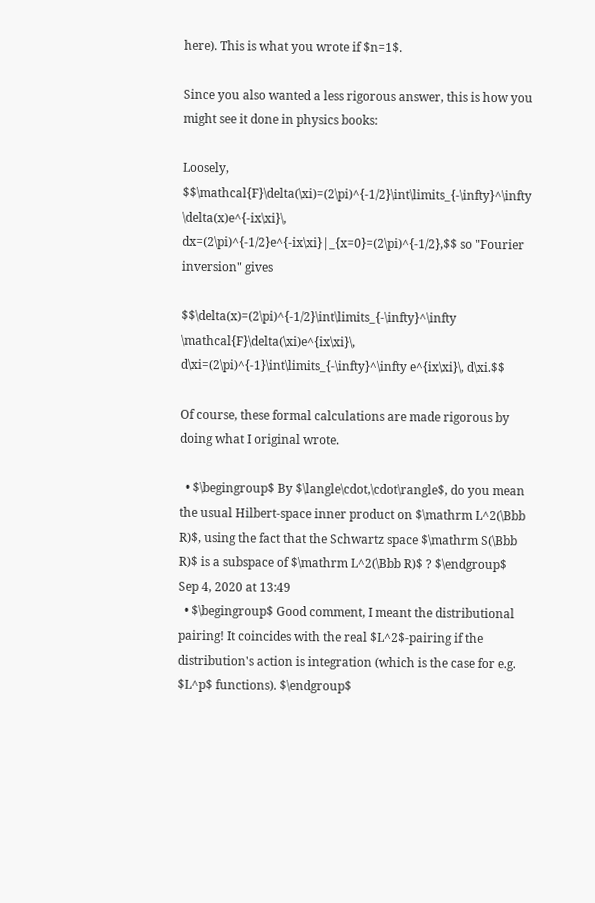here). This is what you wrote if $n=1$.

Since you also wanted a less rigorous answer, this is how you might see it done in physics books:

Loosely, $$\mathcal{F}\delta(\xi)=(2\pi)^{-1/2}\int\limits_{-\infty}^\infty \delta(x)e^{-ix\xi}\, dx=(2\pi)^{-1/2}e^{-ix\xi}|_{x=0}=(2\pi)^{-1/2},$$ so "Fourier inversion" gives

$$\delta(x)=(2\pi)^{-1/2}\int\limits_{-\infty}^\infty \mathcal{F}\delta(\xi)e^{ix\xi}\, d\xi=(2\pi)^{-1}\int\limits_{-\infty}^\infty e^{ix\xi}\, d\xi.$$

Of course, these formal calculations are made rigorous by doing what I original wrote.

  • $\begingroup$ By $\langle\cdot,\cdot\rangle$, do you mean the usual Hilbert-space inner product on $\mathrm L^2(\Bbb R)$, using the fact that the Schwartz space $\mathrm S(\Bbb R)$ is a subspace of $\mathrm L^2(\Bbb R)$ ? $\endgroup$ Sep 4, 2020 at 13:49
  • $\begingroup$ Good comment, I meant the distributional pairing! It coincides with the real $L^2$-pairing if the distribution's action is integration (which is the case for e.g. $L^p$ functions). $\endgroup$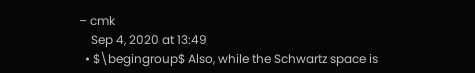– cmk
    Sep 4, 2020 at 13:49
  • $\begingroup$ Also, while the Schwartz space is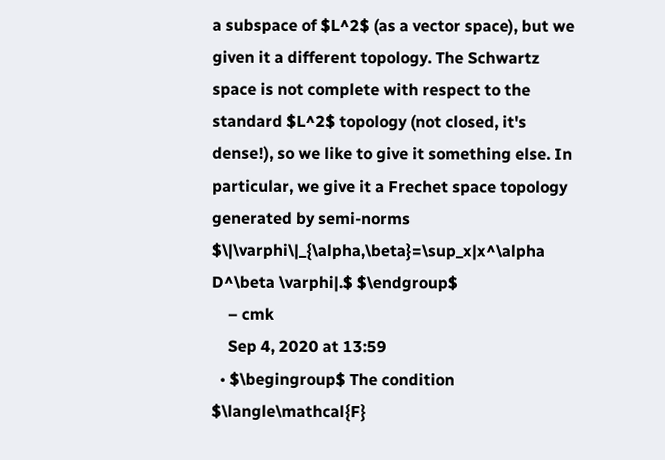a subspace of $L^2$ (as a vector space), but we given it a different topology. The Schwartz space is not complete with respect to the standard $L^2$ topology (not closed, it's dense!), so we like to give it something else. In particular, we give it a Frechet space topology generated by semi-norms $\|\varphi\|_{\alpha,\beta}=\sup_x|x^\alpha D^\beta \varphi|.$ $\endgroup$
    – cmk
    Sep 4, 2020 at 13:59
  • $\begingroup$ The condition $\langle\mathcal{F}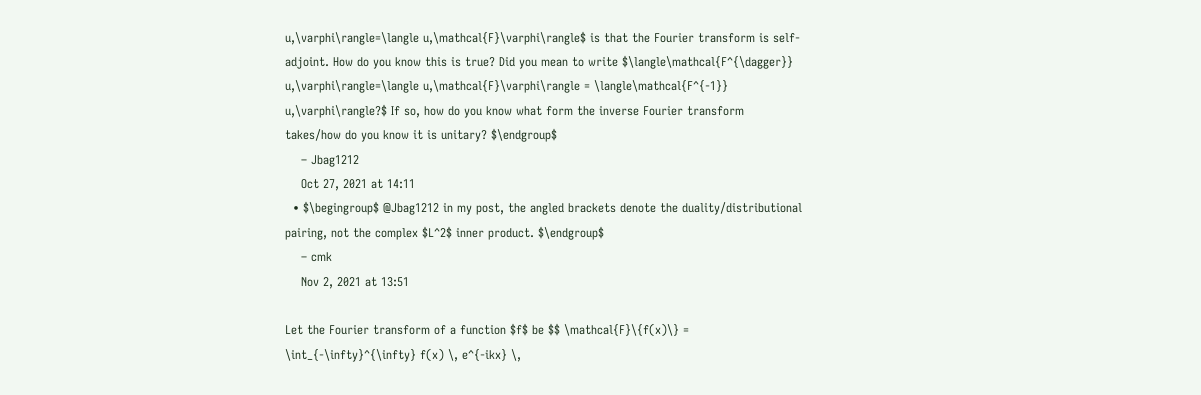u,\varphi\rangle=\langle u,\mathcal{F}\varphi\rangle$ is that the Fourier transform is self-adjoint. How do you know this is true? Did you mean to write $\langle\mathcal{F^{\dagger}} u,\varphi\rangle=\langle u,\mathcal{F}\varphi\rangle = \langle\mathcal{F^{-1}} u,\varphi\rangle?$ If so, how do you know what form the inverse Fourier transform takes/how do you know it is unitary? $\endgroup$
    – Jbag1212
    Oct 27, 2021 at 14:11
  • $\begingroup$ @Jbag1212 in my post, the angled brackets denote the duality/distributional pairing, not the complex $L^2$ inner product. $\endgroup$
    – cmk
    Nov 2, 2021 at 13:51

Let the Fourier transform of a function $f$ be $$ \mathcal{F}\{f(x)\} = \int_{-\infty}^{\infty} f(x) \, e^{-ikx} \,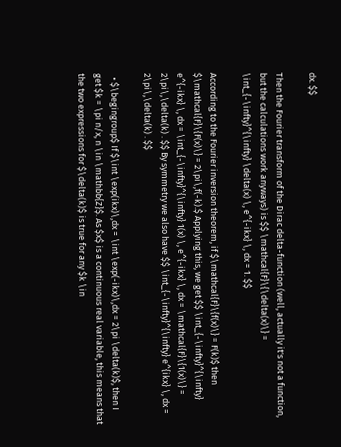dx. $$

Then the Fourier transform of the Dirac delta-function (well, actually it's not a function, but the calculations work anyways) is $$ \mathcal{F}\{\delta(x)\} = \int_{-\infty}^{\infty} \delta(x) \, e^{-ikx} \, dx = 1. $$

According to the Fourier inversion theorem, if $\mathcal{F}\{f(x)\} = F(k)$ then $\mathcal{F}\{F(x)\} = 2\pi\,f(-k).$ Applying this, we get $$ \int_{-\infty}^{\infty} e^{-ikx} \, dx = \int_{-\infty}^{\infty} 1(x) \, e^{-ikx} \, dx = \mathcal{F}\{1(x)\} = 2\pi\,\delta(k) . $$ By symmetry we also have $$ \int_{-\infty}^{\infty} e^{ikx} \, dx = 2\pi\,\delta(k) . $$

  • $\begingroup$ If $\int \exp(ikx)\,dx = \int \exp(-ikx)\,dx = 2\pi \delta(k)$, then I get $k = \pi n/x, n \in \mathbb{Z}$. As $x$ is a continuous real variable, this means that the two expressions for $\delta(k)$ is true for any $k \in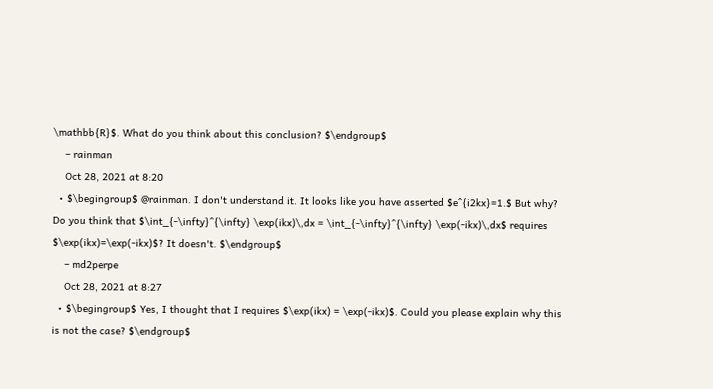\mathbb{R}$. What do you think about this conclusion? $\endgroup$
    – rainman
    Oct 28, 2021 at 8:20
  • $\begingroup$ @rainman. I don't understand it. It looks like you have asserted $e^{i2kx}=1.$ But why? Do you think that $\int_{-\infty}^{\infty} \exp(ikx)\,dx = \int_{-\infty}^{\infty} \exp(-ikx)\,dx$ requires $\exp(ikx)=\exp(-ikx)$? It doesn't. $\endgroup$
    – md2perpe
    Oct 28, 2021 at 8:27
  • $\begingroup$ Yes, I thought that I requires $\exp(ikx) = \exp(-ikx)$. Could you please explain why this is not the case? $\endgroup$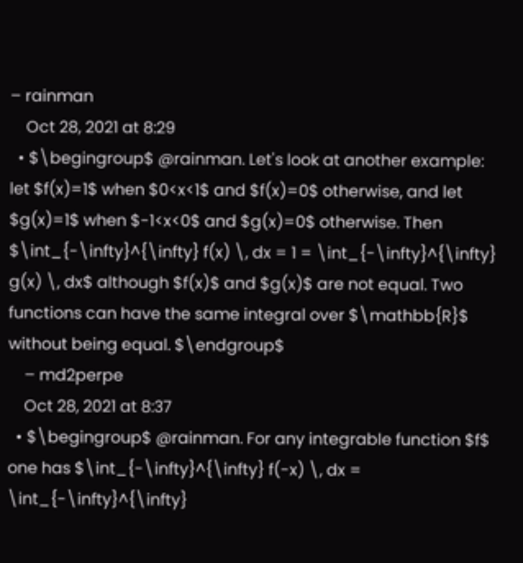– rainman
    Oct 28, 2021 at 8:29
  • $\begingroup$ @rainman. Let's look at another example: let $f(x)=1$ when $0<x<1$ and $f(x)=0$ otherwise, and let $g(x)=1$ when $-1<x<0$ and $g(x)=0$ otherwise. Then $\int_{-\infty}^{\infty} f(x) \, dx = 1 = \int_{-\infty}^{\infty} g(x) \, dx$ although $f(x)$ and $g(x)$ are not equal. Two functions can have the same integral over $\mathbb{R}$ without being equal. $\endgroup$
    – md2perpe
    Oct 28, 2021 at 8:37
  • $\begingroup$ @rainman. For any integrable function $f$ one has $\int_{-\infty}^{\infty} f(-x) \, dx = \int_{-\infty}^{\infty}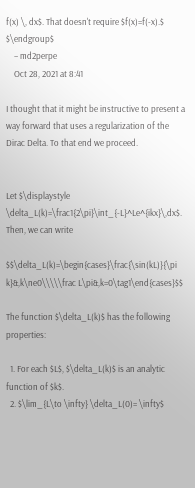f(x) \, dx$. That doesn't require $f(x)=f(-x).$ $\endgroup$
    – md2perpe
    Oct 28, 2021 at 8:41

I thought that it might be instructive to present a way forward that uses a regularization of the Dirac Delta. To that end we proceed.


Let $\displaystyle \delta_L(k)=\frac1{2\pi}\int_{-L}^Le^{ikx}\,dx$. Then, we can write

$$\delta_L(k)=\begin{cases}\frac{\sin(kL)}{\pi k}&,k\ne0\\\\\frac L\pi&,k=0\tag1\end{cases}$$

The function $\delta_L(k)$ has the following properties:

  1. For each $L$, $\delta_L(k)$ is an analytic function of $k$.
  2. $\lim_{L\to \infty} \delta_L(0)= \infty$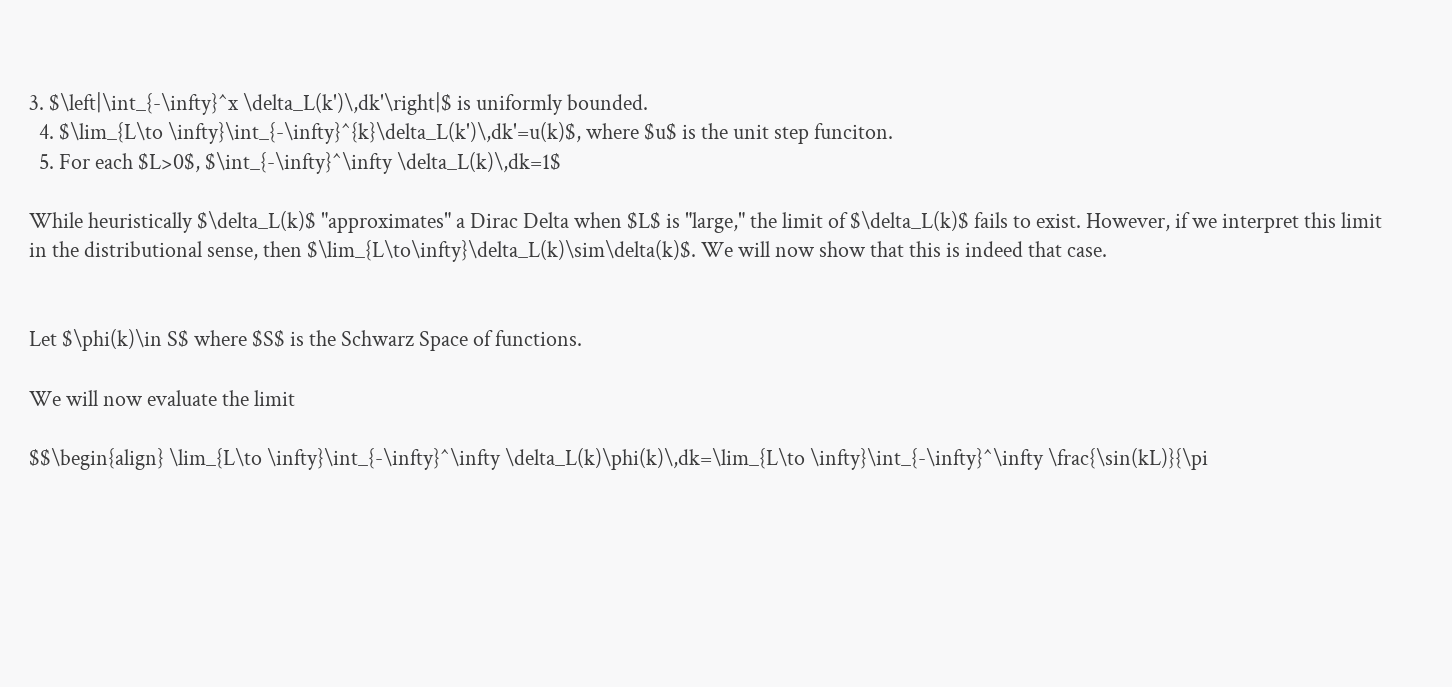3. $\left|\int_{-\infty}^x \delta_L(k')\,dk'\right|$ is uniformly bounded.
  4. $\lim_{L\to \infty}\int_{-\infty}^{k}\delta_L(k')\,dk'=u(k)$, where $u$ is the unit step funciton.
  5. For each $L>0$, $\int_{-\infty}^\infty \delta_L(k)\,dk=1$

While heuristically $\delta_L(k)$ "approximates" a Dirac Delta when $L$ is "large," the limit of $\delta_L(k)$ fails to exist. However, if we interpret this limit in the distributional sense, then $\lim_{L\to\infty}\delta_L(k)\sim\delta(k)$. We will now show that this is indeed that case.


Let $\phi(k)\in S$ where $S$ is the Schwarz Space of functions.

We will now evaluate the limit

$$\begin{align} \lim_{L\to \infty}\int_{-\infty}^\infty \delta_L(k)\phi(k)\,dk=\lim_{L\to \infty}\int_{-\infty}^\infty \frac{\sin(kL)}{\pi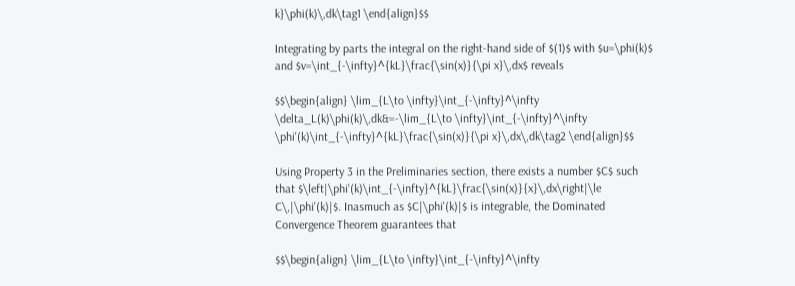k}\phi(k)\,dk\tag1 \end{align}$$

Integrating by parts the integral on the right-hand side of $(1)$ with $u=\phi(k)$ and $v=\int_{-\infty}^{kL}\frac{\sin(x)}{\pi x}\,dx$ reveals

$$\begin{align} \lim_{L\to \infty}\int_{-\infty}^\infty \delta_L(k)\phi(k)\,dk&=-\lim_{L\to \infty}\int_{-\infty}^\infty \phi'(k)\int_{-\infty}^{kL}\frac{\sin(x)}{\pi x}\,dx\,dk\tag2 \end{align}$$

Using Property 3 in the Preliminaries section, there exists a number $C$ such that $\left|\phi'(k)\int_{-\infty}^{kL}\frac{\sin(x)}{x}\,dx\right|\le C\,|\phi'(k)|$. Inasmuch as $C|\phi'(k)|$ is integrable, the Dominated Convergence Theorem guarantees that

$$\begin{align} \lim_{L\to \infty}\int_{-\infty}^\infty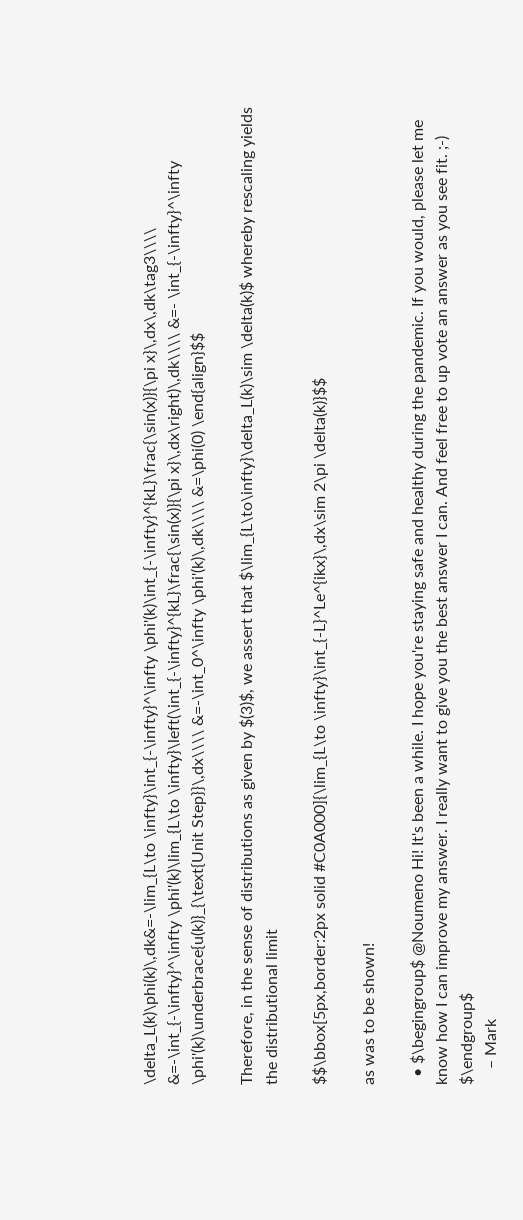\delta_L(k)\phi(k)\,dk&=-\lim_{L\to \infty}\int_{-\infty}^\infty \phi'(k)\int_{-\infty}^{kL}\frac{\sin(x)}{\pi x}\,dx\,dk\tag3\\\\ &=-\int_{-\infty}^\infty \phi'(k)\lim_{L\to \infty}\left(\int_{-\infty}^{kL}\frac{\sin(x)}{\pi x}\,dx\right)\,dk\\\\ &=- \int_{-\infty}^\infty \phi'(k)\underbrace{u(k)}_{\text{Unit Step}}\,dx\\\\ &=-\int_0^\infty \phi'(k)\,dk\\\\ &=\phi(0) \end{align}$$

Therefore, in the sense of distributions as given by $(3)$, we assert that $\lim_{L\to\infty}\delta_L(k)\sim \delta(k)$ whereby rescaling yields the distributional limit

$$\bbox[5px,border:2px solid #C0A000]{\lim_{L\to \infty}\int_{-L}^Le^{ikx}\,dx\sim 2\pi \delta(k)}$$

as was to be shown!

  • $\begingroup$ @Noumeno Hi! It's been a while. I hope you're staying safe and healthy during the pandemic. If you would, please let me know how I can improve my answer. I really want to give you the best answer I can. And feel free to up vote an answer as you see fit. ;-) $\endgroup$
    – Mark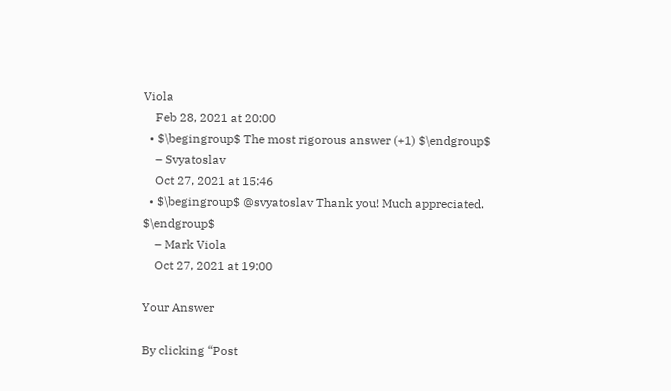Viola
    Feb 28, 2021 at 20:00
  • $\begingroup$ The most rigorous answer (+1) $\endgroup$
    – Svyatoslav
    Oct 27, 2021 at 15:46
  • $\begingroup$ @svyatoslav Thank you! Much appreciated. $\endgroup$
    – Mark Viola
    Oct 27, 2021 at 19:00

Your Answer

By clicking “Post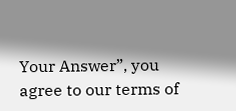Your Answer”, you agree to our terms of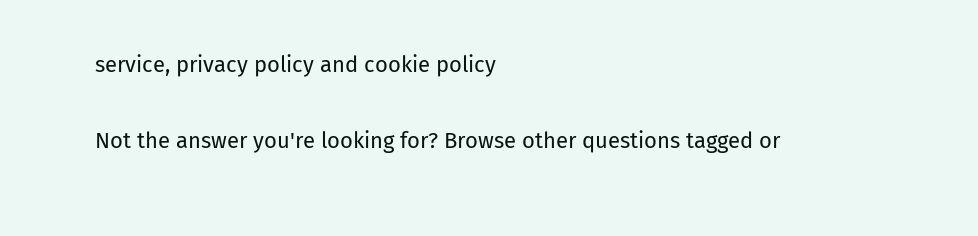service, privacy policy and cookie policy

Not the answer you're looking for? Browse other questions tagged or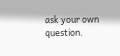ask your own question.